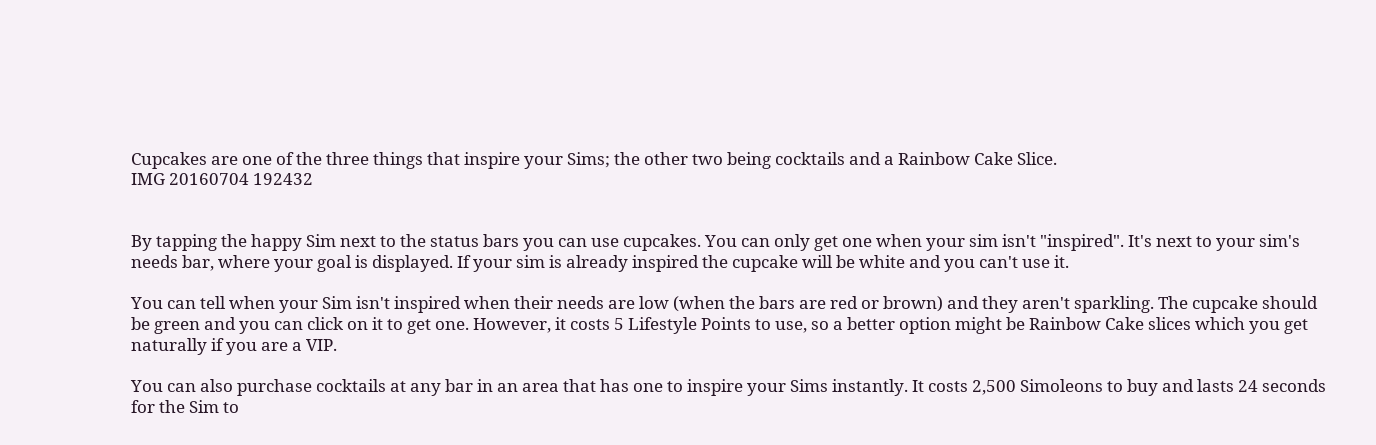Cupcakes are one of the three things that inspire your Sims; the other two being cocktails and a Rainbow Cake Slice.
IMG 20160704 192432


By tapping the happy Sim next to the status bars you can use cupcakes. You can only get one when your sim isn't "inspired". It's next to your sim's needs bar, where your goal is displayed. If your sim is already inspired the cupcake will be white and you can't use it.

You can tell when your Sim isn't inspired when their needs are low (when the bars are red or brown) and they aren't sparkling. The cupcake should be green and you can click on it to get one. However, it costs 5 Lifestyle Points to use, so a better option might be Rainbow Cake slices which you get naturally if you are a VIP.

You can also purchase cocktails at any bar in an area that has one to inspire your Sims instantly. It costs 2,500 Simoleons to buy and lasts 24 seconds for the Sim to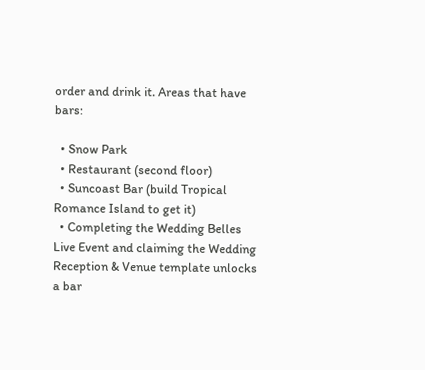order and drink it. Areas that have bars:

  • Snow Park
  • Restaurant (second floor)
  • Suncoast Bar (build Tropical Romance Island to get it)
  • Completing the Wedding Belles Live Event and claiming the Wedding Reception & Venue template unlocks a bar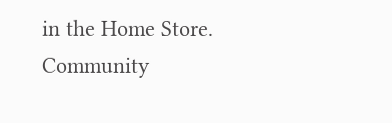in the Home Store.
Community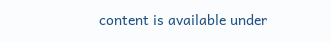content is available under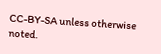CC-BY-SA unless otherwise noted.